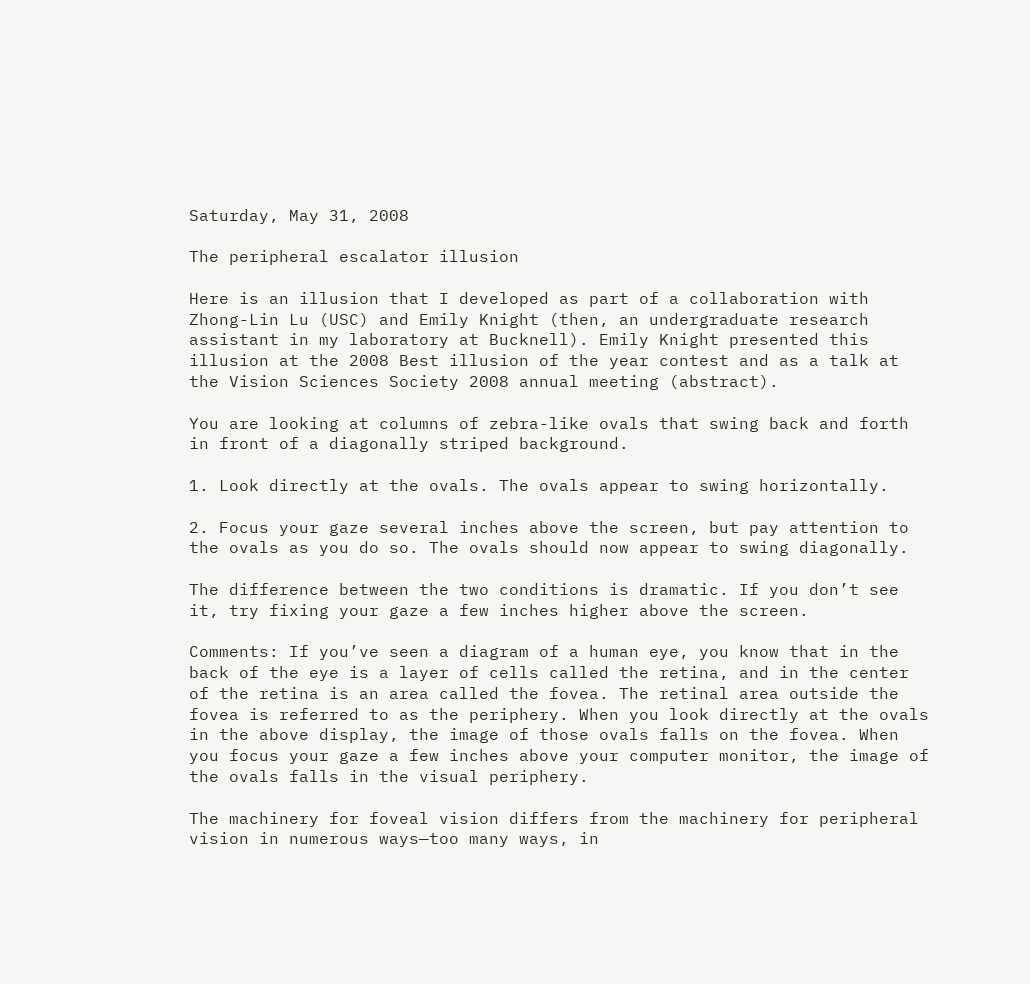Saturday, May 31, 2008

The peripheral escalator illusion

Here is an illusion that I developed as part of a collaboration with Zhong-Lin Lu (USC) and Emily Knight (then, an undergraduate research assistant in my laboratory at Bucknell). Emily Knight presented this illusion at the 2008 Best illusion of the year contest and as a talk at the Vision Sciences Society 2008 annual meeting (abstract).

You are looking at columns of zebra-like ovals that swing back and forth in front of a diagonally striped background.

1. Look directly at the ovals. The ovals appear to swing horizontally.

2. Focus your gaze several inches above the screen, but pay attention to the ovals as you do so. The ovals should now appear to swing diagonally.

The difference between the two conditions is dramatic. If you don’t see it, try fixing your gaze a few inches higher above the screen.

Comments: If you’ve seen a diagram of a human eye, you know that in the back of the eye is a layer of cells called the retina, and in the center of the retina is an area called the fovea. The retinal area outside the fovea is referred to as the periphery. When you look directly at the ovals in the above display, the image of those ovals falls on the fovea. When you focus your gaze a few inches above your computer monitor, the image of the ovals falls in the visual periphery.

The machinery for foveal vision differs from the machinery for peripheral vision in numerous ways—too many ways, in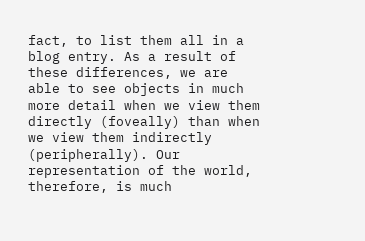fact, to list them all in a blog entry. As a result of these differences, we are able to see objects in much more detail when we view them directly (foveally) than when we view them indirectly (peripherally). Our representation of the world, therefore, is much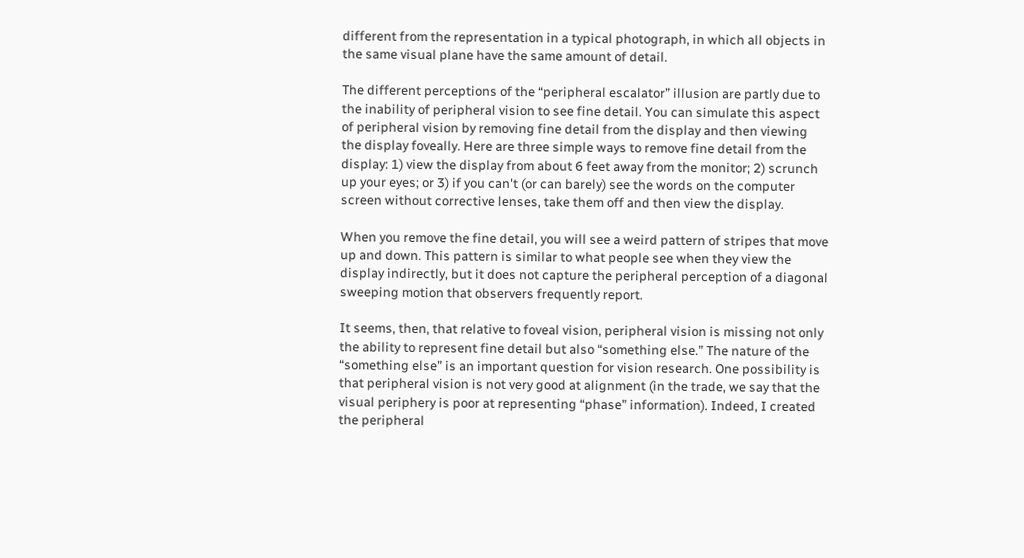different from the representation in a typical photograph, in which all objects in the same visual plane have the same amount of detail.

The different perceptions of the “peripheral escalator” illusion are partly due to the inability of peripheral vision to see fine detail. You can simulate this aspect of peripheral vision by removing fine detail from the display and then viewing the display foveally. Here are three simple ways to remove fine detail from the display: 1) view the display from about 6 feet away from the monitor; 2) scrunch up your eyes; or 3) if you can't (or can barely) see the words on the computer screen without corrective lenses, take them off and then view the display.

When you remove the fine detail, you will see a weird pattern of stripes that move up and down. This pattern is similar to what people see when they view the display indirectly, but it does not capture the peripheral perception of a diagonal sweeping motion that observers frequently report.

It seems, then, that relative to foveal vision, peripheral vision is missing not only the ability to represent fine detail but also “something else.” The nature of the “something else” is an important question for vision research. One possibility is that peripheral vision is not very good at alignment (in the trade, we say that the visual periphery is poor at representing “phase” information). Indeed, I created the peripheral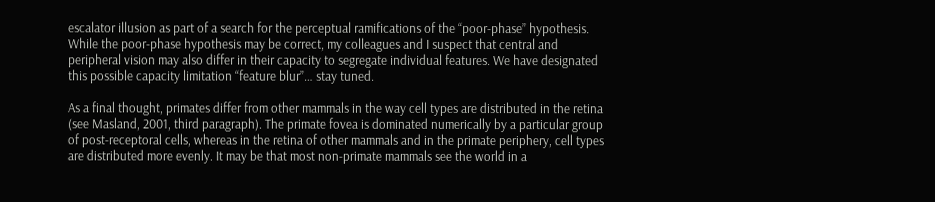escalator illusion as part of a search for the perceptual ramifications of the “poor-phase” hypothesis. While the poor-phase hypothesis may be correct, my colleagues and I suspect that central and peripheral vision may also differ in their capacity to segregate individual features. We have designated this possible capacity limitation “feature blur”… stay tuned.

As a final thought, primates differ from other mammals in the way cell types are distributed in the retina (see Masland, 2001, third paragraph). The primate fovea is dominated numerically by a particular group of post-receptoral cells, whereas in the retina of other mammals and in the primate periphery, cell types are distributed more evenly. It may be that most non-primate mammals see the world in a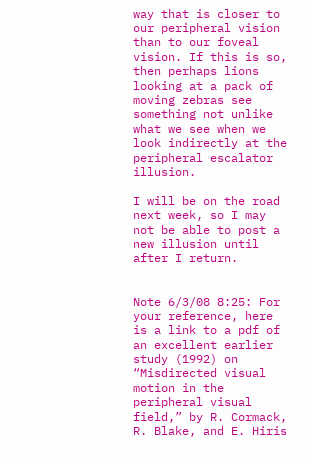way that is closer to our peripheral vision than to our foveal vision. If this is so, then perhaps lions looking at a pack of moving zebras see something not unlike what we see when we look indirectly at the peripheral escalator illusion.

I will be on the road next week, so I may not be able to post a new illusion until after I return.


Note 6/3/08 8:25: For your reference, here is a link to a pdf of an excellent earlier study (1992) on “Misdirected visual motion in the peripheral visual field,” by R. Cormack, R. Blake, and E. Hiris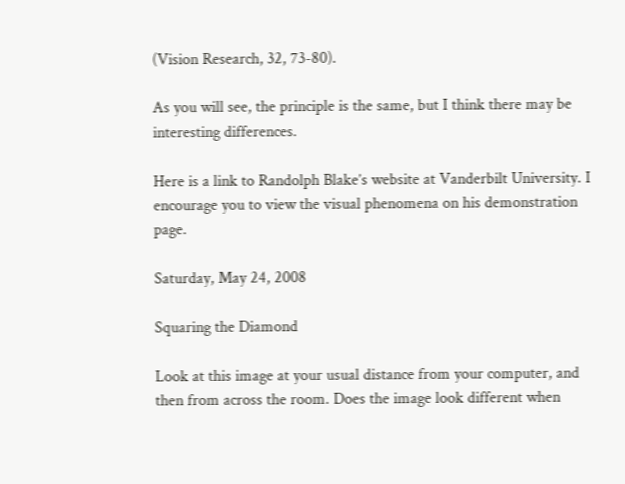(Vision Research, 32, 73-80).

As you will see, the principle is the same, but I think there may be interesting differences.

Here is a link to Randolph Blake’s website at Vanderbilt University. I encourage you to view the visual phenomena on his demonstration page.

Saturday, May 24, 2008

Squaring the Diamond

Look at this image at your usual distance from your computer, and then from across the room. Does the image look different when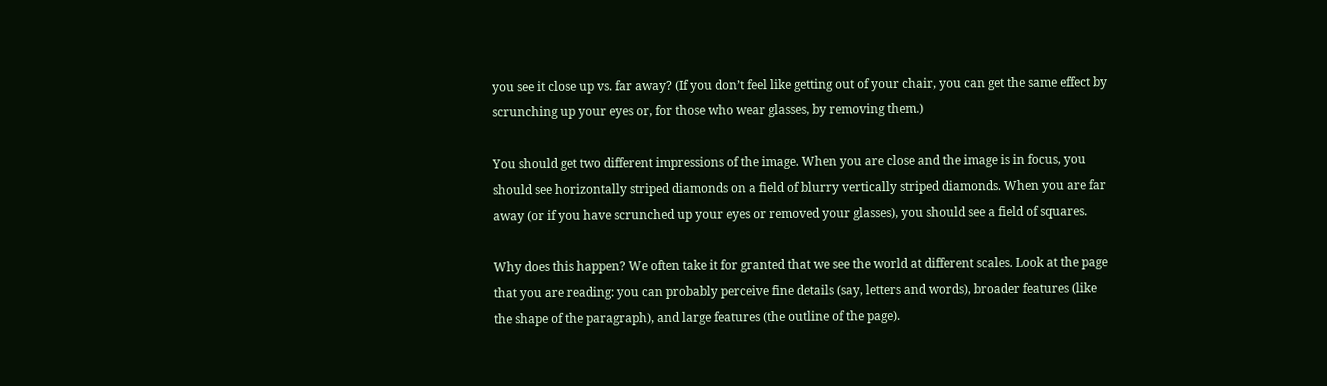you see it close up vs. far away? (If you don’t feel like getting out of your chair, you can get the same effect by scrunching up your eyes or, for those who wear glasses, by removing them.)

You should get two different impressions of the image. When you are close and the image is in focus, you should see horizontally striped diamonds on a field of blurry vertically striped diamonds. When you are far away (or if you have scrunched up your eyes or removed your glasses), you should see a field of squares.

Why does this happen? We often take it for granted that we see the world at different scales. Look at the page that you are reading: you can probably perceive fine details (say, letters and words), broader features (like the shape of the paragraph), and large features (the outline of the page).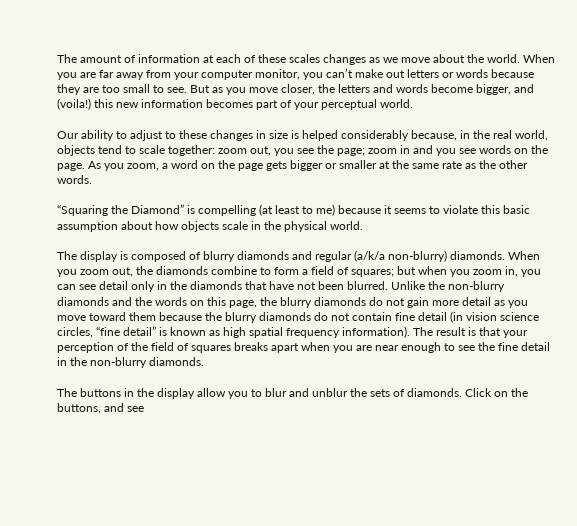The amount of information at each of these scales changes as we move about the world. When you are far away from your computer monitor, you can’t make out letters or words because they are too small to see. But as you move closer, the letters and words become bigger, and (voila!) this new information becomes part of your perceptual world.

Our ability to adjust to these changes in size is helped considerably because, in the real world, objects tend to scale together: zoom out, you see the page; zoom in and you see words on the page. As you zoom, a word on the page gets bigger or smaller at the same rate as the other words.

“Squaring the Diamond” is compelling (at least to me) because it seems to violate this basic assumption about how objects scale in the physical world.

The display is composed of blurry diamonds and regular (a/k/a non-blurry) diamonds. When you zoom out, the diamonds combine to form a field of squares; but when you zoom in, you can see detail only in the diamonds that have not been blurred. Unlike the non-blurry diamonds and the words on this page, the blurry diamonds do not gain more detail as you move toward them because the blurry diamonds do not contain fine detail (in vision science circles, “fine detail” is known as high spatial frequency information). The result is that your perception of the field of squares breaks apart when you are near enough to see the fine detail in the non-blurry diamonds.

The buttons in the display allow you to blur and unblur the sets of diamonds. Click on the buttons, and see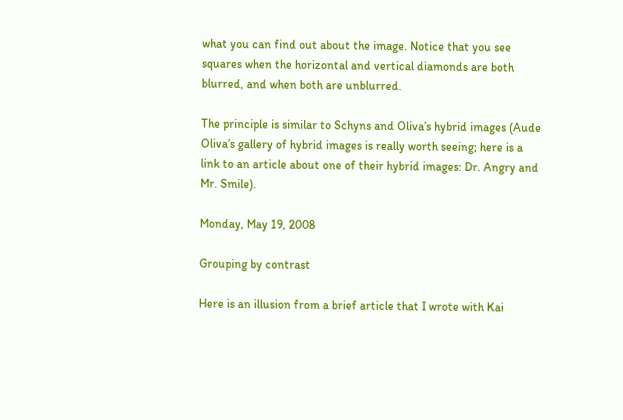what you can find out about the image. Notice that you see squares when the horizontal and vertical diamonds are both blurred, and when both are unblurred.

The principle is similar to Schyns and Oliva’s hybrid images (Aude Oliva’s gallery of hybrid images is really worth seeing; here is a link to an article about one of their hybrid images: Dr. Angry and Mr. Smile).

Monday, May 19, 2008

Grouping by contrast

Here is an illusion from a brief article that I wrote with Kai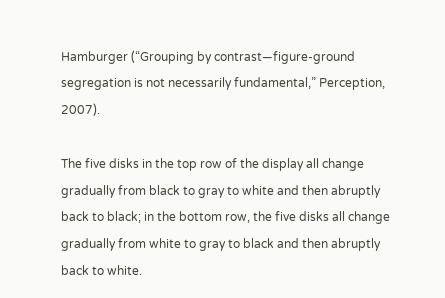Hamburger (“Grouping by contrast—figure-ground segregation is not necessarily fundamental,” Perception, 2007).

The five disks in the top row of the display all change gradually from black to gray to white and then abruptly back to black; in the bottom row, the five disks all change gradually from white to gray to black and then abruptly back to white.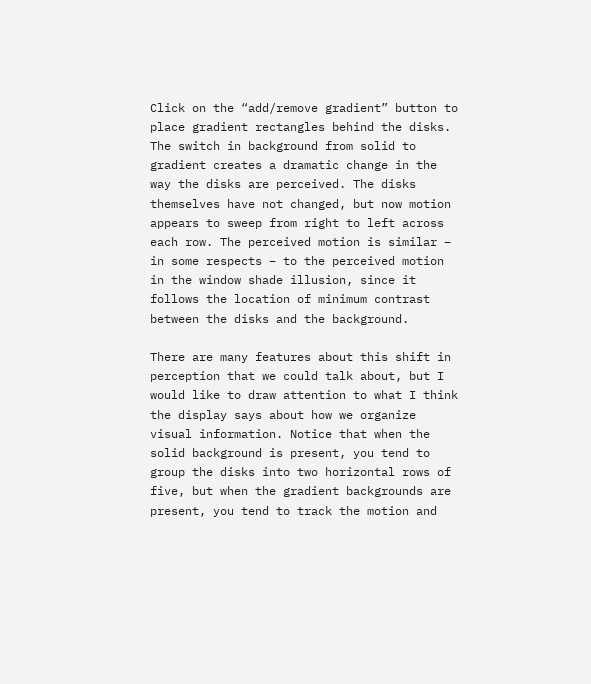Click on the “add/remove gradient” button to place gradient rectangles behind the disks. The switch in background from solid to gradient creates a dramatic change in the way the disks are perceived. The disks themselves have not changed, but now motion appears to sweep from right to left across each row. The perceived motion is similar – in some respects – to the perceived motion in the window shade illusion, since it follows the location of minimum contrast between the disks and the background.

There are many features about this shift in perception that we could talk about, but I would like to draw attention to what I think the display says about how we organize visual information. Notice that when the solid background is present, you tend to group the disks into two horizontal rows of five, but when the gradient backgrounds are present, you tend to track the motion and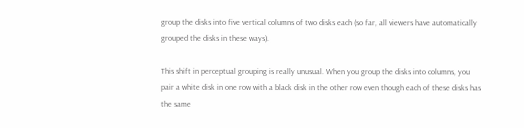group the disks into five vertical columns of two disks each (so far, all viewers have automatically grouped the disks in these ways).

This shift in perceptual grouping is really unusual. When you group the disks into columns, you pair a white disk in one row with a black disk in the other row even though each of these disks has the same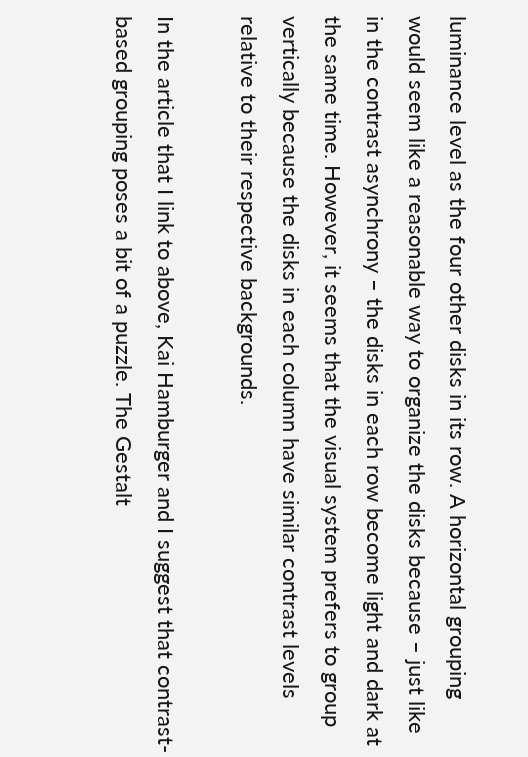luminance level as the four other disks in its row. A horizontal grouping would seem like a reasonable way to organize the disks because – just like in the contrast asynchrony – the disks in each row become light and dark at the same time. However, it seems that the visual system prefers to group vertically because the disks in each column have similar contrast levels relative to their respective backgrounds.

In the article that I link to above, Kai Hamburger and I suggest that contrast-based grouping poses a bit of a puzzle. The Gestalt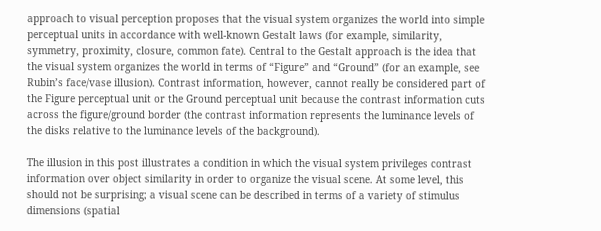approach to visual perception proposes that the visual system organizes the world into simple perceptual units in accordance with well-known Gestalt laws (for example, similarity, symmetry, proximity, closure, common fate). Central to the Gestalt approach is the idea that the visual system organizes the world in terms of “Figure” and “Ground” (for an example, see Rubin’s face/vase illusion). Contrast information, however, cannot really be considered part of the Figure perceptual unit or the Ground perceptual unit because the contrast information cuts across the figure/ground border (the contrast information represents the luminance levels of the disks relative to the luminance levels of the background).

The illusion in this post illustrates a condition in which the visual system privileges contrast information over object similarity in order to organize the visual scene. At some level, this should not be surprising; a visual scene can be described in terms of a variety of stimulus dimensions (spatial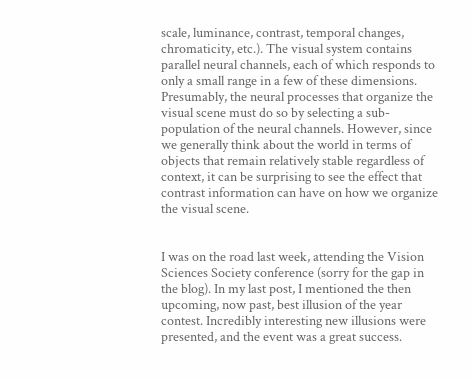scale, luminance, contrast, temporal changes, chromaticity, etc.). The visual system contains parallel neural channels, each of which responds to only a small range in a few of these dimensions. Presumably, the neural processes that organize the visual scene must do so by selecting a sub-population of the neural channels. However, since we generally think about the world in terms of objects that remain relatively stable regardless of context, it can be surprising to see the effect that contrast information can have on how we organize the visual scene.


I was on the road last week, attending the Vision Sciences Society conference (sorry for the gap in the blog). In my last post, I mentioned the then upcoming, now past, best illusion of the year contest. Incredibly interesting new illusions were presented, and the event was a great success.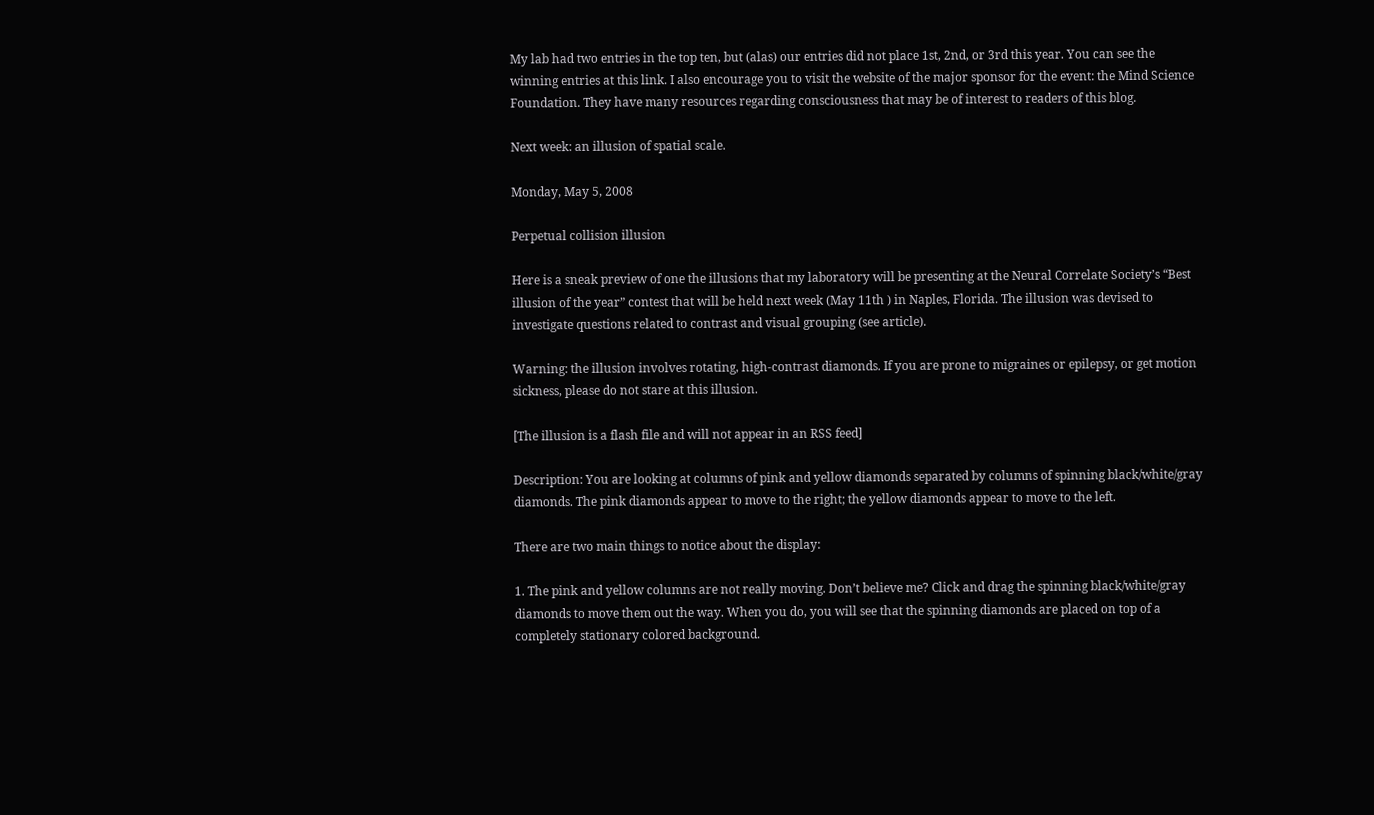My lab had two entries in the top ten, but (alas) our entries did not place 1st, 2nd, or 3rd this year. You can see the winning entries at this link. I also encourage you to visit the website of the major sponsor for the event: the Mind Science Foundation. They have many resources regarding consciousness that may be of interest to readers of this blog.

Next week: an illusion of spatial scale.

Monday, May 5, 2008

Perpetual collision illusion

Here is a sneak preview of one the illusions that my laboratory will be presenting at the Neural Correlate Society’s “Best illusion of the year” contest that will be held next week (May 11th ) in Naples, Florida. The illusion was devised to investigate questions related to contrast and visual grouping (see article).

Warning: the illusion involves rotating, high-contrast diamonds. If you are prone to migraines or epilepsy, or get motion sickness, please do not stare at this illusion.

[The illusion is a flash file and will not appear in an RSS feed]

Description: You are looking at columns of pink and yellow diamonds separated by columns of spinning black/white/gray diamonds. The pink diamonds appear to move to the right; the yellow diamonds appear to move to the left.

There are two main things to notice about the display:

1. The pink and yellow columns are not really moving. Don’t believe me? Click and drag the spinning black/white/gray diamonds to move them out the way. When you do, you will see that the spinning diamonds are placed on top of a completely stationary colored background.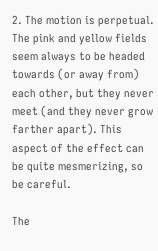2. The motion is perpetual. The pink and yellow fields seem always to be headed towards (or away from) each other, but they never meet (and they never grow farther apart). This aspect of the effect can be quite mesmerizing, so be careful.

The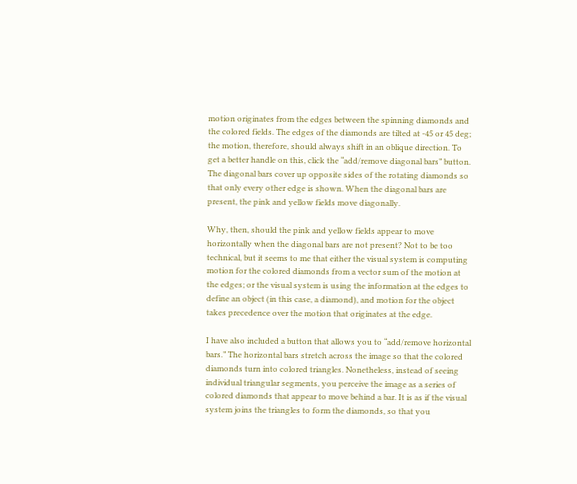motion originates from the edges between the spinning diamonds and the colored fields. The edges of the diamonds are tilted at -45 or 45 deg; the motion, therefore, should always shift in an oblique direction. To get a better handle on this, click the “add/remove diagonal bars” button. The diagonal bars cover up opposite sides of the rotating diamonds so that only every other edge is shown. When the diagonal bars are present, the pink and yellow fields move diagonally.

Why, then, should the pink and yellow fields appear to move horizontally when the diagonal bars are not present? Not to be too technical, but it seems to me that either the visual system is computing motion for the colored diamonds from a vector sum of the motion at the edges; or the visual system is using the information at the edges to define an object (in this case, a diamond), and motion for the object takes precedence over the motion that originates at the edge.

I have also included a button that allows you to “add/remove horizontal bars.” The horizontal bars stretch across the image so that the colored diamonds turn into colored triangles. Nonetheless, instead of seeing individual triangular segments, you perceive the image as a series of colored diamonds that appear to move behind a bar. It is as if the visual system joins the triangles to form the diamonds, so that you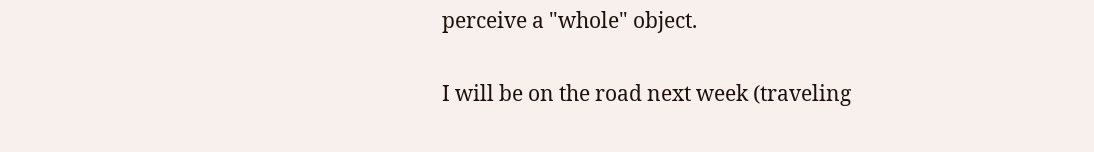perceive a "whole" object.

I will be on the road next week (traveling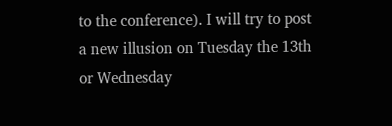to the conference). I will try to post a new illusion on Tuesday the 13th or Wednesday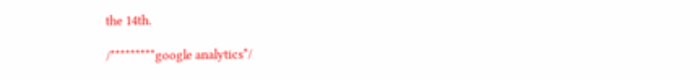the 14th.

/*********google analytics*/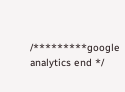/*********google analytics end */